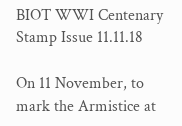BIOT WWI Centenary Stamp Issue 11.11.18

On 11 November, to mark the Armistice at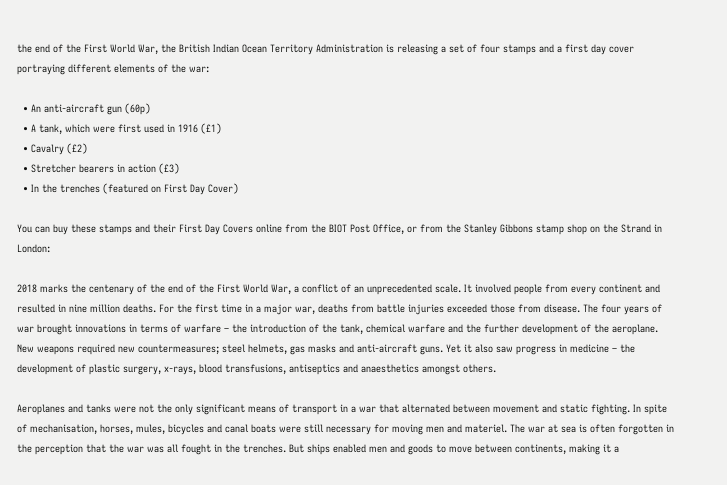the end of the First World War, the British Indian Ocean Territory Administration is releasing a set of four stamps and a first day cover portraying different elements of the war:

  • An anti-aircraft gun (60p)
  • A tank, which were first used in 1916 (£1)
  • Cavalry (£2)
  • Stretcher bearers in action (£3)
  • In the trenches (featured on First Day Cover)

You can buy these stamps and their First Day Covers online from the BIOT Post Office, or from the Stanley Gibbons stamp shop on the Strand in London:

2018 marks the centenary of the end of the First World War, a conflict of an unprecedented scale. It involved people from every continent and resulted in nine million deaths. For the first time in a major war, deaths from battle injuries exceeded those from disease. The four years of war brought innovations in terms of warfare – the introduction of the tank, chemical warfare and the further development of the aeroplane. New weapons required new countermeasures; steel helmets, gas masks and anti-aircraft guns. Yet it also saw progress in medicine – the development of plastic surgery, x-rays, blood transfusions, antiseptics and anaesthetics amongst others.

Aeroplanes and tanks were not the only significant means of transport in a war that alternated between movement and static fighting. In spite of mechanisation, horses, mules, bicycles and canal boats were still necessary for moving men and materiel. The war at sea is often forgotten in the perception that the war was all fought in the trenches. But ships enabled men and goods to move between continents, making it a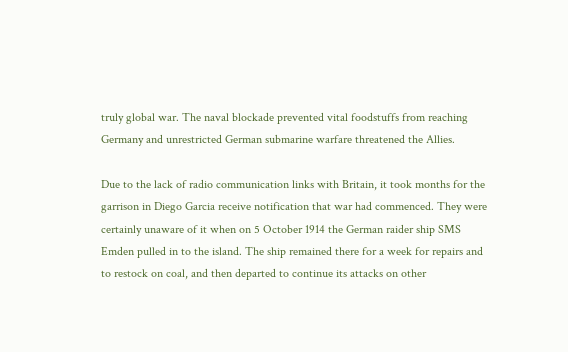truly global war. The naval blockade prevented vital foodstuffs from reaching Germany and unrestricted German submarine warfare threatened the Allies.

Due to the lack of radio communication links with Britain, it took months for the garrison in Diego Garcia receive notification that war had commenced. They were certainly unaware of it when on 5 October 1914 the German raider ship SMS Emden pulled in to the island. The ship remained there for a week for repairs and to restock on coal, and then departed to continue its attacks on other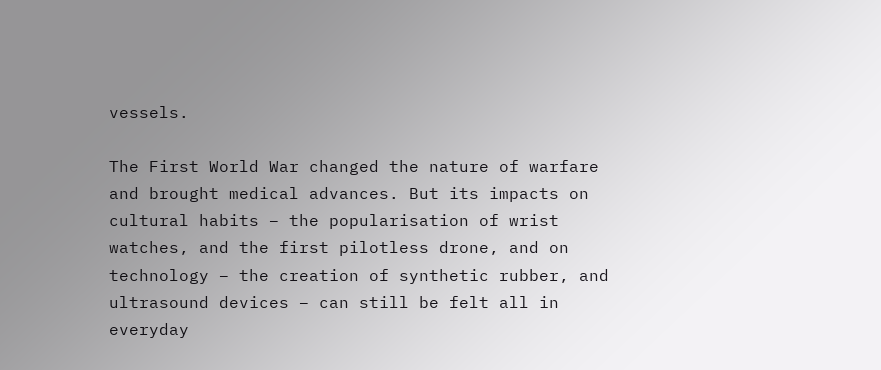vessels.

The First World War changed the nature of warfare and brought medical advances. But its impacts on cultural habits – the popularisation of wrist watches, and the first pilotless drone, and on technology – the creation of synthetic rubber, and ultrasound devices – can still be felt all in everyday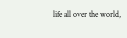life all over the world,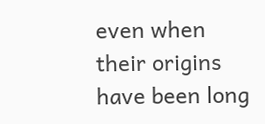even when their origins have been long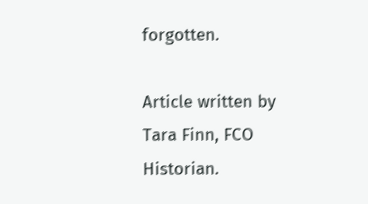forgotten.

Article written by Tara Finn, FCO Historian.